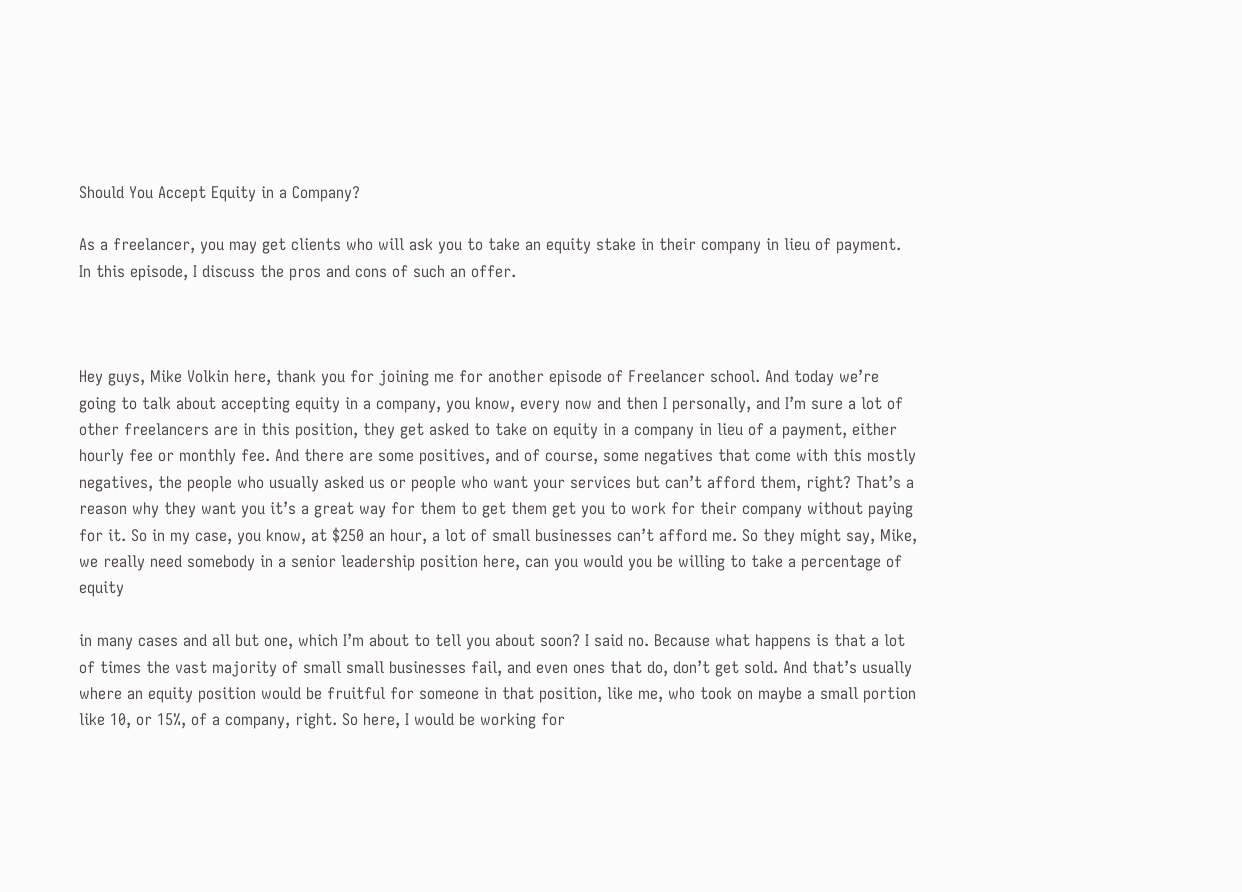Should You Accept Equity in a Company?

As a freelancer, you may get clients who will ask you to take an equity stake in their company in lieu of payment. In this episode, I discuss the pros and cons of such an offer.



Hey guys, Mike Volkin here, thank you for joining me for another episode of Freelancer school. And today we’re going to talk about accepting equity in a company, you know, every now and then I personally, and I’m sure a lot of other freelancers are in this position, they get asked to take on equity in a company in lieu of a payment, either hourly fee or monthly fee. And there are some positives, and of course, some negatives that come with this mostly negatives, the people who usually asked us or people who want your services but can’t afford them, right? That’s a reason why they want you it’s a great way for them to get them get you to work for their company without paying for it. So in my case, you know, at $250 an hour, a lot of small businesses can’t afford me. So they might say, Mike, we really need somebody in a senior leadership position here, can you would you be willing to take a percentage of equity

in many cases and all but one, which I’m about to tell you about soon? I said no. Because what happens is that a lot of times the vast majority of small small businesses fail, and even ones that do, don’t get sold. And that’s usually where an equity position would be fruitful for someone in that position, like me, who took on maybe a small portion like 10, or 15%, of a company, right. So here, I would be working for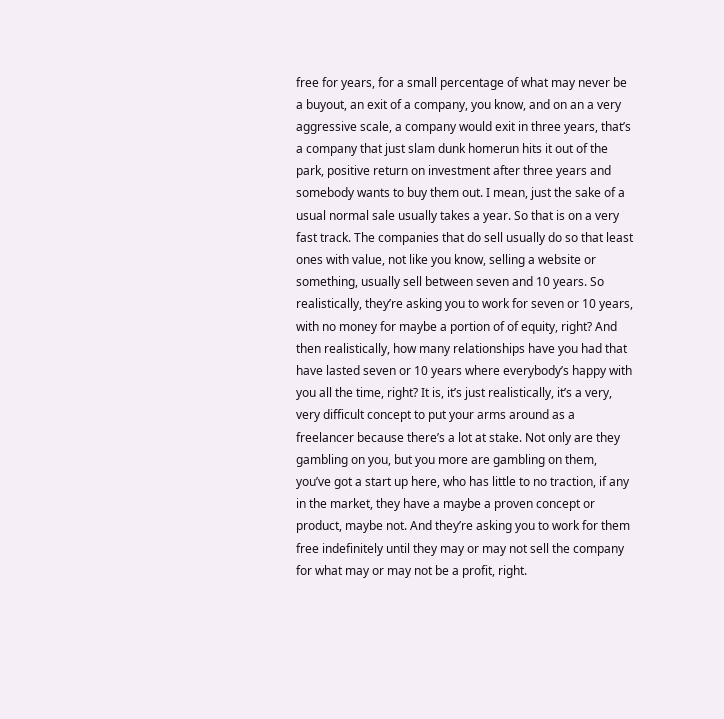free for years, for a small percentage of what may never be a buyout, an exit of a company, you know, and on an a very aggressive scale, a company would exit in three years, that’s a company that just slam dunk homerun hits it out of the park, positive return on investment after three years and somebody wants to buy them out. I mean, just the sake of a usual normal sale usually takes a year. So that is on a very fast track. The companies that do sell usually do so that least ones with value, not like you know, selling a website or something, usually sell between seven and 10 years. So realistically, they’re asking you to work for seven or 10 years, with no money for maybe a portion of of equity, right? And then realistically, how many relationships have you had that have lasted seven or 10 years where everybody’s happy with you all the time, right? It is, it’s just realistically, it’s a very, very difficult concept to put your arms around as a freelancer because there’s a lot at stake. Not only are they gambling on you, but you more are gambling on them, you’ve got a start up here, who has little to no traction, if any in the market, they have a maybe a proven concept or product, maybe not. And they’re asking you to work for them free indefinitely until they may or may not sell the company for what may or may not be a profit, right.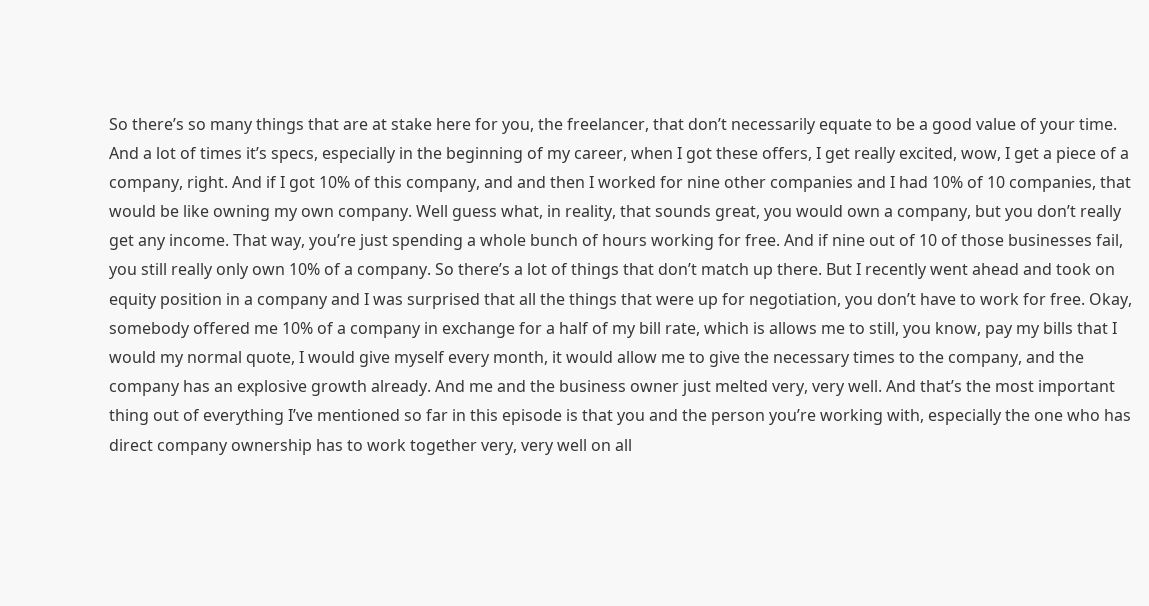So there’s so many things that are at stake here for you, the freelancer, that don’t necessarily equate to be a good value of your time. And a lot of times it’s specs, especially in the beginning of my career, when I got these offers, I get really excited, wow, I get a piece of a company, right. And if I got 10% of this company, and and then I worked for nine other companies and I had 10% of 10 companies, that would be like owning my own company. Well guess what, in reality, that sounds great, you would own a company, but you don’t really get any income. That way, you’re just spending a whole bunch of hours working for free. And if nine out of 10 of those businesses fail, you still really only own 10% of a company. So there’s a lot of things that don’t match up there. But I recently went ahead and took on equity position in a company and I was surprised that all the things that were up for negotiation, you don’t have to work for free. Okay, somebody offered me 10% of a company in exchange for a half of my bill rate, which is allows me to still, you know, pay my bills that I would my normal quote, I would give myself every month, it would allow me to give the necessary times to the company, and the company has an explosive growth already. And me and the business owner just melted very, very well. And that’s the most important thing out of everything I’ve mentioned so far in this episode is that you and the person you’re working with, especially the one who has direct company ownership has to work together very, very well on all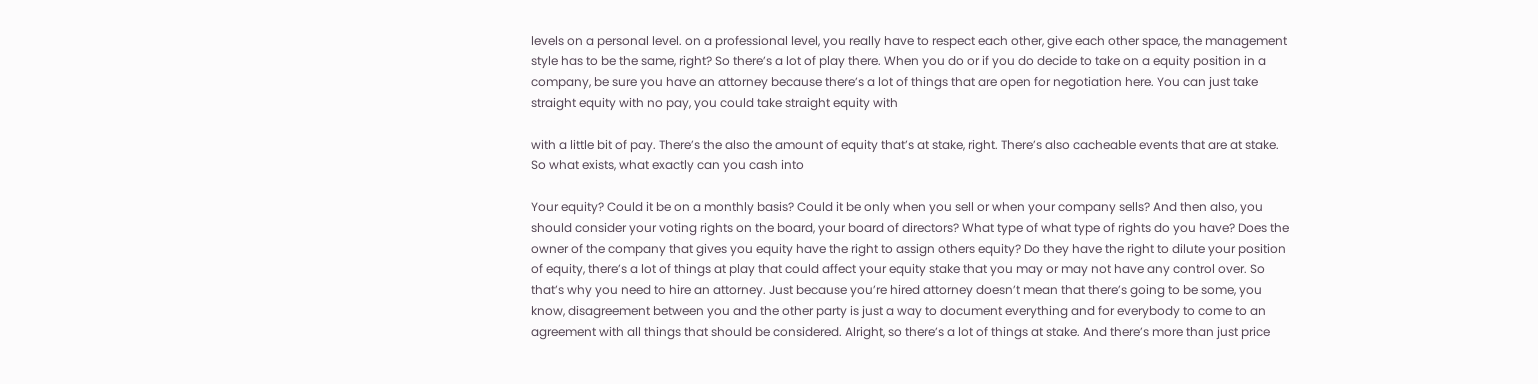levels on a personal level. on a professional level, you really have to respect each other, give each other space, the management style has to be the same, right? So there’s a lot of play there. When you do or if you do decide to take on a equity position in a company, be sure you have an attorney because there’s a lot of things that are open for negotiation here. You can just take straight equity with no pay, you could take straight equity with

with a little bit of pay. There’s the also the amount of equity that’s at stake, right. There’s also cacheable events that are at stake. So what exists, what exactly can you cash into

Your equity? Could it be on a monthly basis? Could it be only when you sell or when your company sells? And then also, you should consider your voting rights on the board, your board of directors? What type of what type of rights do you have? Does the owner of the company that gives you equity have the right to assign others equity? Do they have the right to dilute your position of equity, there’s a lot of things at play that could affect your equity stake that you may or may not have any control over. So that’s why you need to hire an attorney. Just because you’re hired attorney doesn’t mean that there’s going to be some, you know, disagreement between you and the other party is just a way to document everything and for everybody to come to an agreement with all things that should be considered. Alright, so there’s a lot of things at stake. And there’s more than just price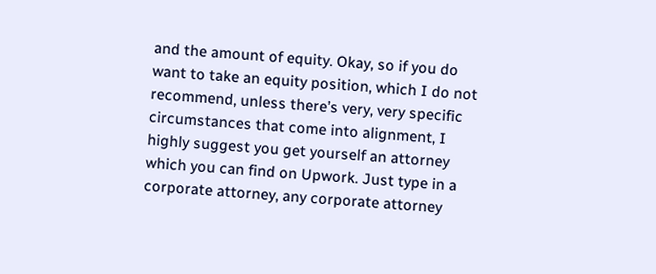and the amount of equity. Okay, so if you do want to take an equity position, which I do not recommend, unless there’s very, very specific circumstances that come into alignment, I highly suggest you get yourself an attorney which you can find on Upwork. Just type in a corporate attorney, any corporate attorney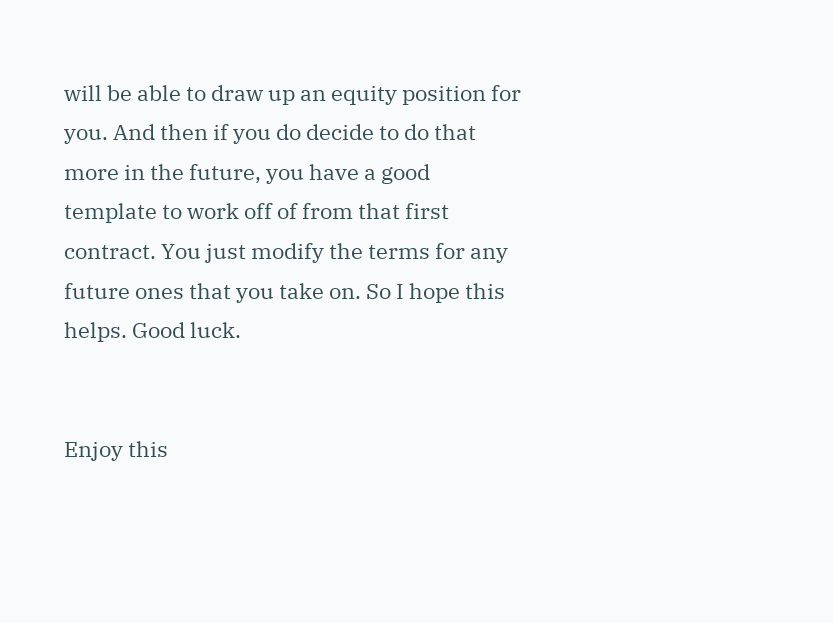will be able to draw up an equity position for you. And then if you do decide to do that more in the future, you have a good template to work off of from that first contract. You just modify the terms for any future ones that you take on. So I hope this helps. Good luck.


Enjoy this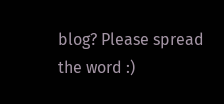blog? Please spread the word :)